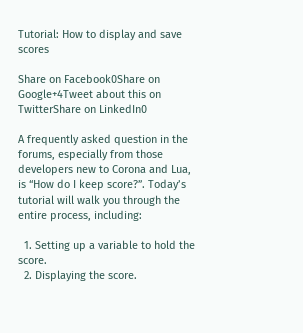Tutorial: How to display and save scores

Share on Facebook0Share on Google+4Tweet about this on TwitterShare on LinkedIn0

A frequently asked question in the forums, especially from those developers new to Corona and Lua, is “How do I keep score?”. Today’s tutorial will walk you through the entire process, including:

  1. Setting up a variable to hold the score.
  2. Displaying the score.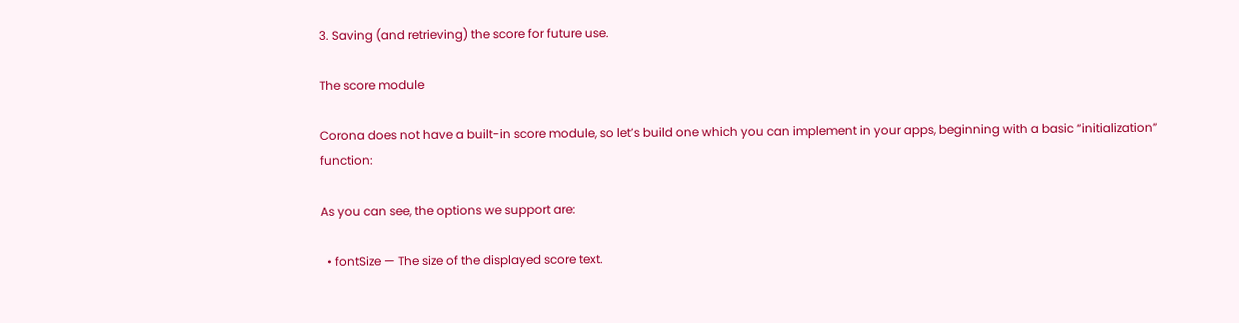3. Saving (and retrieving) the score for future use.

The score module

Corona does not have a built-in score module, so let’s build one which you can implement in your apps, beginning with a basic “initialization” function:

As you can see, the options we support are:

  • fontSize — The size of the displayed score text.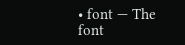• font — The font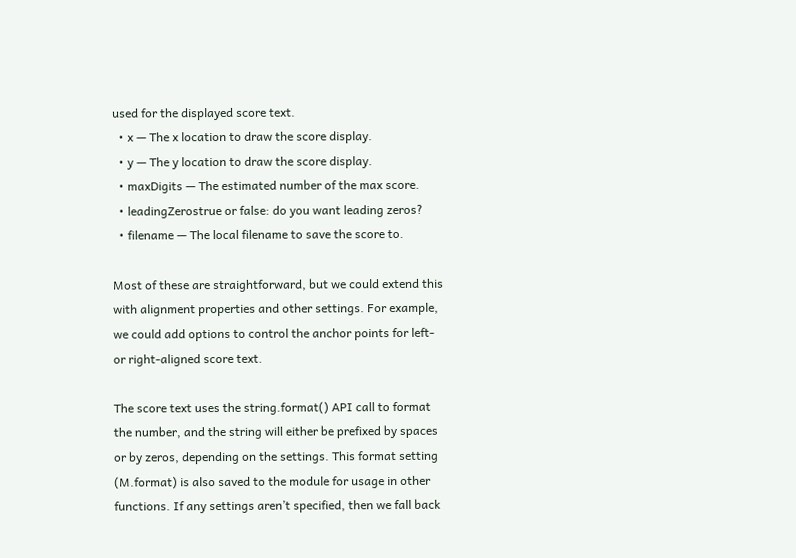used for the displayed score text.
  • x — The x location to draw the score display.
  • y — The y location to draw the score display.
  • maxDigits — The estimated number of the max score.
  • leadingZerostrue or false: do you want leading zeros?
  • filename — The local filename to save the score to.

Most of these are straightforward, but we could extend this with alignment properties and other settings. For example, we could add options to control the anchor points for left- or right-aligned score text.

The score text uses the string.format() API call to format the number, and the string will either be prefixed by spaces or by zeros, depending on the settings. This format setting (M.format) is also saved to the module for usage in other functions. If any settings aren’t specified, then we fall back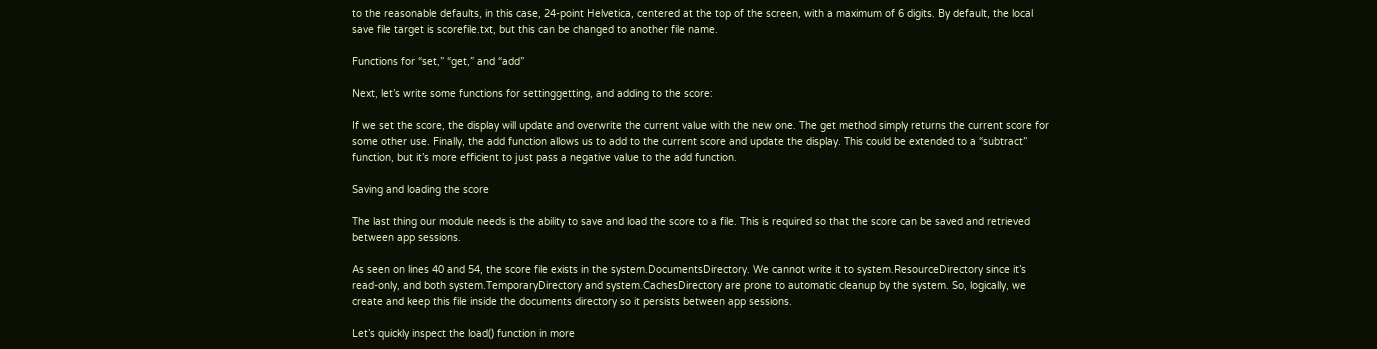to the reasonable defaults, in this case, 24-point Helvetica, centered at the top of the screen, with a maximum of 6 digits. By default, the local save file target is scorefile.txt, but this can be changed to another file name.

Functions for “set,” “get,” and “add”

Next, let’s write some functions for settinggetting, and adding to the score:

If we set the score, the display will update and overwrite the current value with the new one. The get method simply returns the current score for some other use. Finally, the add function allows us to add to the current score and update the display. This could be extended to a “subtract” function, but it’s more efficient to just pass a negative value to the add function.

Saving and loading the score

The last thing our module needs is the ability to save and load the score to a file. This is required so that the score can be saved and retrieved between app sessions.

As seen on lines 40 and 54, the score file exists in the system.DocumentsDirectory. We cannot write it to system.ResourceDirectory since it’s read-only, and both system.TemporaryDirectory and system.CachesDirectory are prone to automatic cleanup by the system. So, logically, we create and keep this file inside the documents directory so it persists between app sessions.

Let’s quickly inspect the load() function in more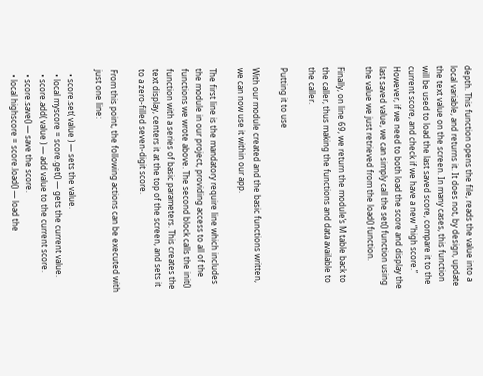depth. This function opens the file, reads the value into a local variable, and returns it. It does not, by design, update the text value on the screen. In many cases, this function will be used to load the last saved score, compare it to the current score, and check if we have a new “high score.” However, if we need to both load the score and display the last saved value, we can simply call the set() function using the value we just retrieved from the load() function.

Finally, on line 69, we return the module’s M table back to the caller, thus making the functions and data available to the caller.

Putting it to use

With our module created and the basic functions written, we can now use it within our app.

The first line is the mandatory require line which includes the module in our project, providing access to all of the functions we wrote above. The second block calls the init() function with a series of basic parameters. This creates the text display, centers it at the top of the screen, and sets it to a zero-filled seven-digit score.

From this point, the following actions can be executed with just one line:

  • score.set( value ) — sets the value.
  • local myscore = score.get() — gets the current value.
  • score.add( value ) — add value to the current score.
  • score.save() — save the score.
  • local highscore = score.load() — load the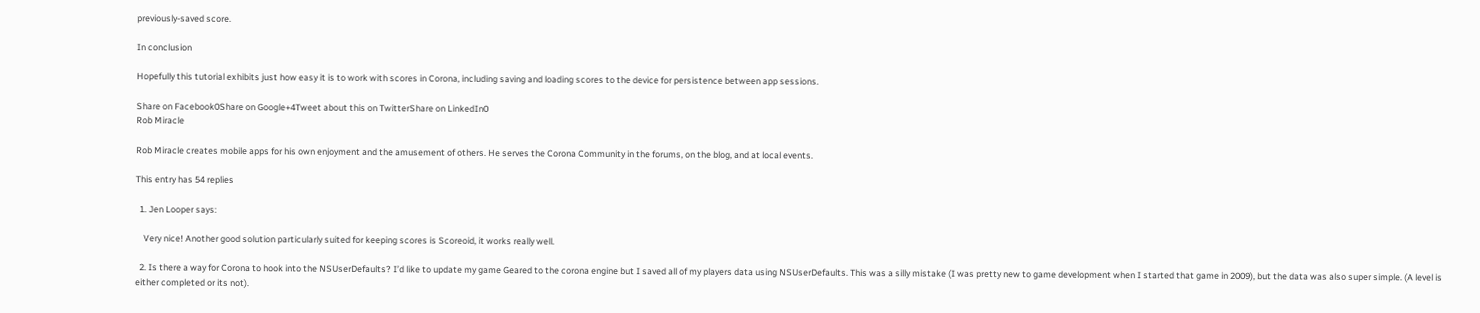previously-saved score.

In conclusion

Hopefully this tutorial exhibits just how easy it is to work with scores in Corona, including saving and loading scores to the device for persistence between app sessions.

Share on Facebook0Share on Google+4Tweet about this on TwitterShare on LinkedIn0
Rob Miracle

Rob Miracle creates mobile apps for his own enjoyment and the amusement of others. He serves the Corona Community in the forums, on the blog, and at local events.

This entry has 54 replies

  1. Jen Looper says:

    Very nice! Another good solution particularly suited for keeping scores is Scoreoid, it works really well.

  2. Is there a way for Corona to hook into the NSUserDefaults? I’d like to update my game Geared to the corona engine but I saved all of my players data using NSUserDefaults. This was a silly mistake (I was pretty new to game development when I started that game in 2009), but the data was also super simple. (A level is either completed or its not).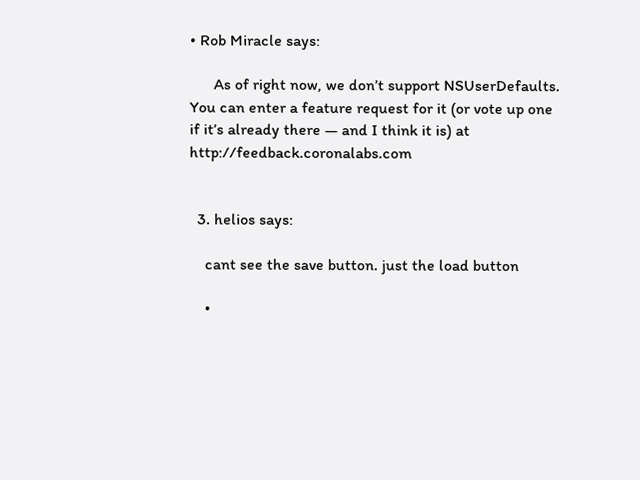• Rob Miracle says:

      As of right now, we don’t support NSUserDefaults. You can enter a feature request for it (or vote up one if it’s already there — and I think it is) at http://feedback.coronalabs.com


  3. helios says:

    cant see the save button. just the load button

    •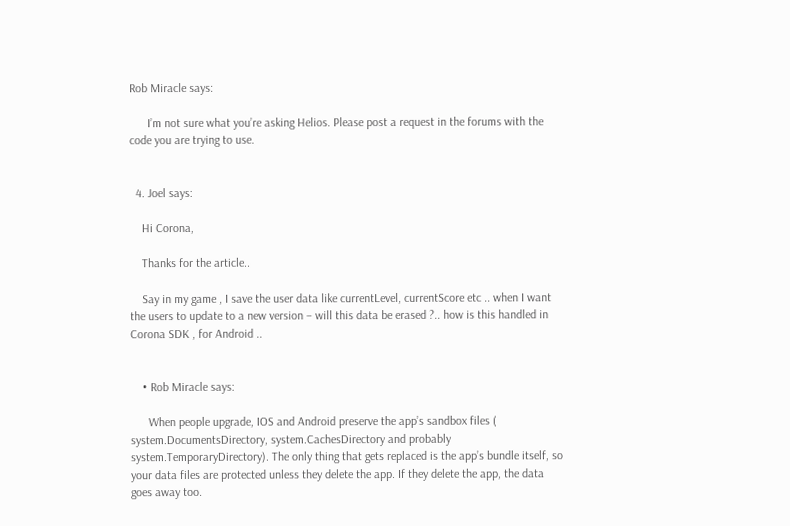Rob Miracle says:

      I’m not sure what you’re asking Helios. Please post a request in the forums with the code you are trying to use.


  4. Joel says:

    Hi Corona,

    Thanks for the article..

    Say in my game , I save the user data like currentLevel, currentScore etc .. when I want the users to update to a new version – will this data be erased ?.. how is this handled in Corona SDK , for Android ..


    • Rob Miracle says:

      When people upgrade, IOS and Android preserve the app’s sandbox files ( system.DocumentsDirectory, system.CachesDirectory and probably system.TemporaryDirectory). The only thing that gets replaced is the app’s bundle itself, so your data files are protected unless they delete the app. If they delete the app, the data goes away too.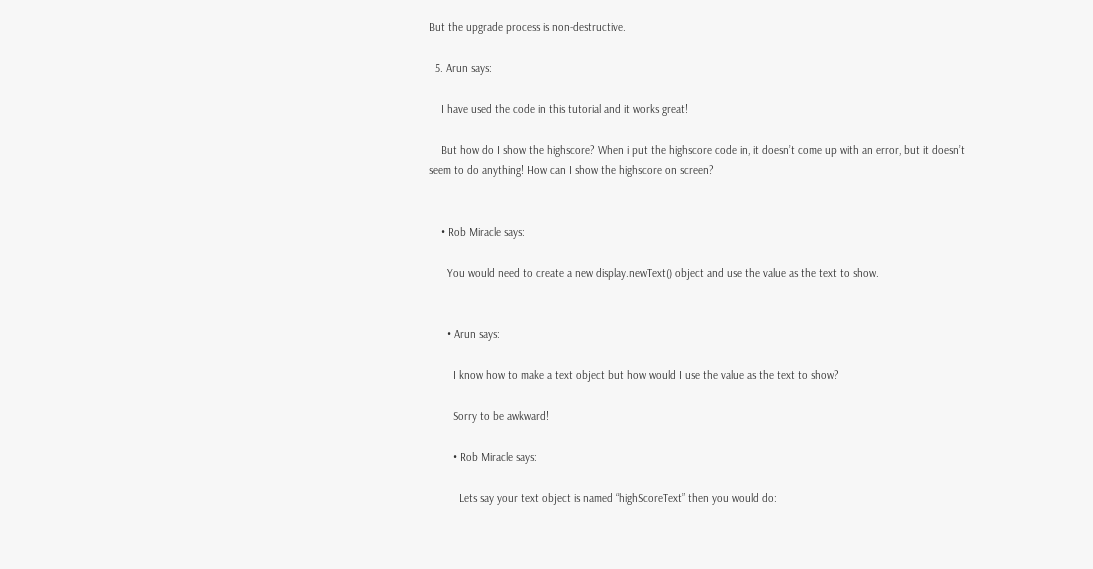But the upgrade process is non-destructive.

  5. Arun says:

    I have used the code in this tutorial and it works great!

    But how do I show the highscore? When i put the highscore code in, it doesn’t come up with an error, but it doesn’t seem to do anything! How can I show the highscore on screen?


    • Rob Miracle says:

      You would need to create a new display.newText() object and use the value as the text to show.


      • Arun says:

        I know how to make a text object but how would I use the value as the text to show?

        Sorry to be awkward!

        • Rob Miracle says:

          Lets say your text object is named “highScoreText” then you would do: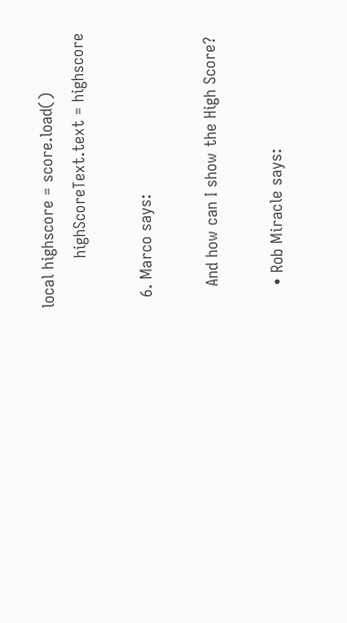local highscore = score.load()
          highScoreText.text = highscore

  6. Marco says:

    And how can I show the High Score?

    • Rob Miracle says: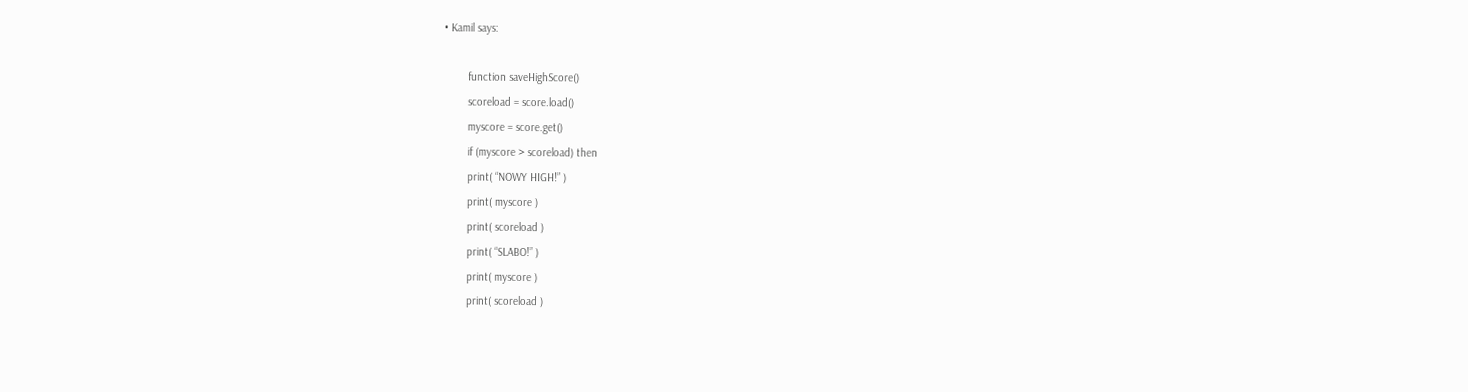• Kamil says:

        function saveHighScore()
        scoreload = score.load()
        myscore = score.get()
        if (myscore > scoreload) then
        print( “NOWY HIGH!” )
        print( myscore )
        print( scoreload )
        print( “SLABO!” )
        print( myscore )
        print( scoreload )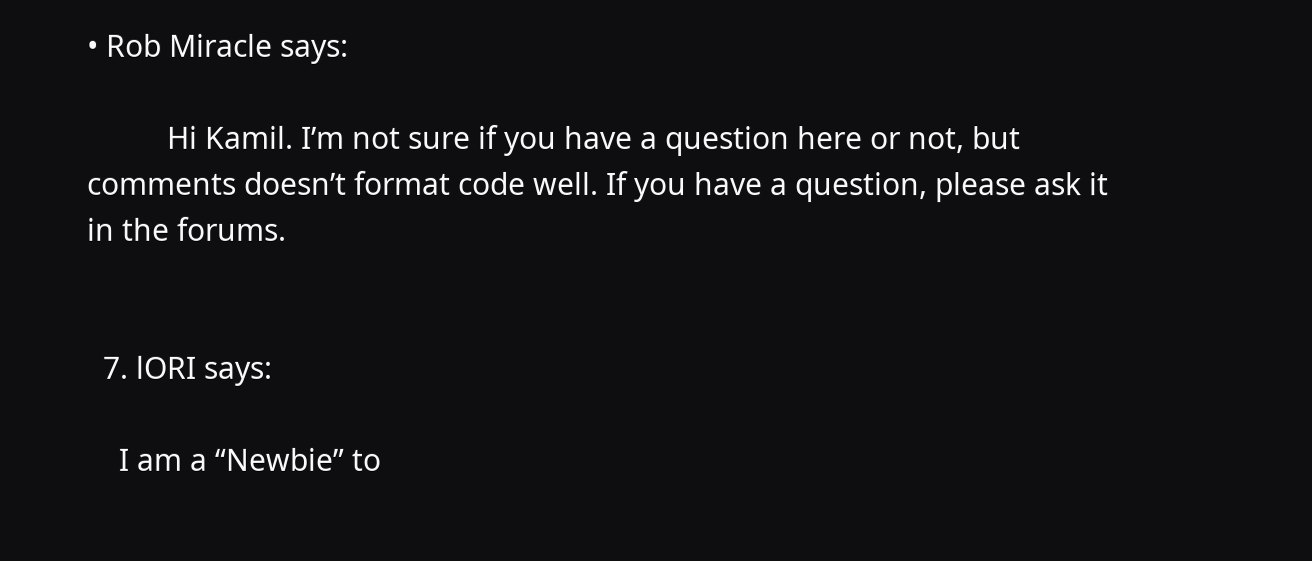• Rob Miracle says:

          Hi Kamil. I’m not sure if you have a question here or not, but comments doesn’t format code well. If you have a question, please ask it in the forums.


  7. lORI says:

    I am a “Newbie” to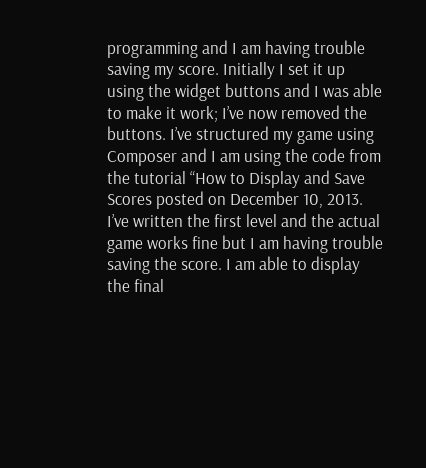programming and I am having trouble saving my score. Initially I set it up using the widget buttons and I was able to make it work; I’ve now removed the buttons. I’ve structured my game using Composer and I am using the code from the tutorial “How to Display and Save Scores posted on December 10, 2013. I’ve written the first level and the actual game works fine but I am having trouble saving the score. I am able to display the final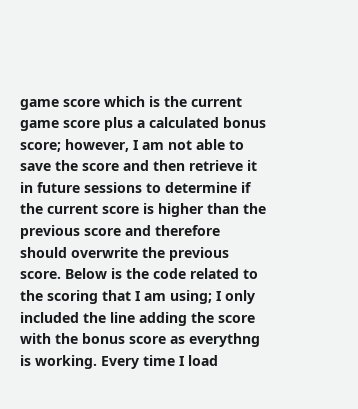game score which is the current game score plus a calculated bonus score; however, I am not able to save the score and then retrieve it in future sessions to determine if the current score is higher than the previous score and therefore should overwrite the previous score. Below is the code related to the scoring that I am using; I only included the line adding the score with the bonus score as everythng is working. Every time I load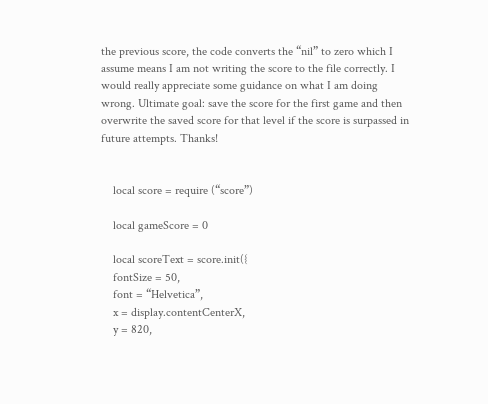the previous score, the code converts the “nil” to zero which I assume means I am not writing the score to the file correctly. I would really appreciate some guidance on what I am doing wrong. Ultimate goal: save the score for the first game and then overwrite the saved score for that level if the score is surpassed in future attempts. Thanks!


    local score = require (“score”)

    local gameScore = 0

    local scoreText = score.init({
    fontSize = 50,
    font = “Helvetica”,
    x = display.contentCenterX,
    y = 820,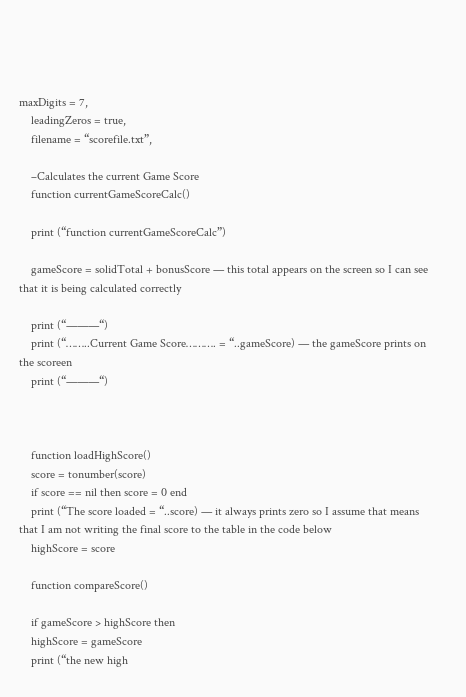maxDigits = 7,
    leadingZeros = true,
    filename = “scorefile.txt”,

    –Calculates the current Game Score
    function currentGameScoreCalc()

    print (“function currentGameScoreCalc”)

    gameScore = solidTotal + bonusScore — this total appears on the screen so I can see that it is being calculated correctly

    print (“———“)
    print (“……..Current Game Score………. = “..gameScore) — the gameScore prints on the scoreen
    print (“———“)



    function loadHighScore()
    score = tonumber(score)
    if score == nil then score = 0 end
    print (“The score loaded = “..score) — it always prints zero so I assume that means that I am not writing the final score to the table in the code below
    highScore = score

    function compareScore()

    if gameScore > highScore then
    highScore = gameScore
    print (“the new high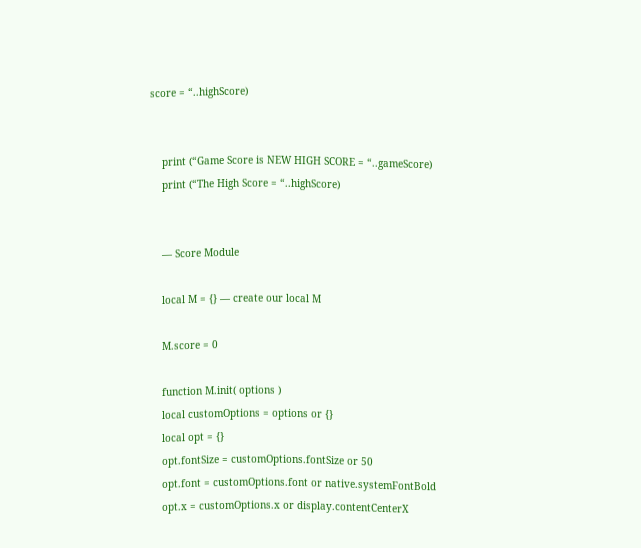score = “..highScore)


    print (“Game Score is NEW HIGH SCORE = “..gameScore)
    print (“The High Score = “..highScore)


    — Score Module

    local M = {} — create our local M

    M.score = 0

    function M.init( options )
    local customOptions = options or {}
    local opt = {}
    opt.fontSize = customOptions.fontSize or 50
    opt.font = customOptions.font or native.systemFontBold
    opt.x = customOptions.x or display.contentCenterX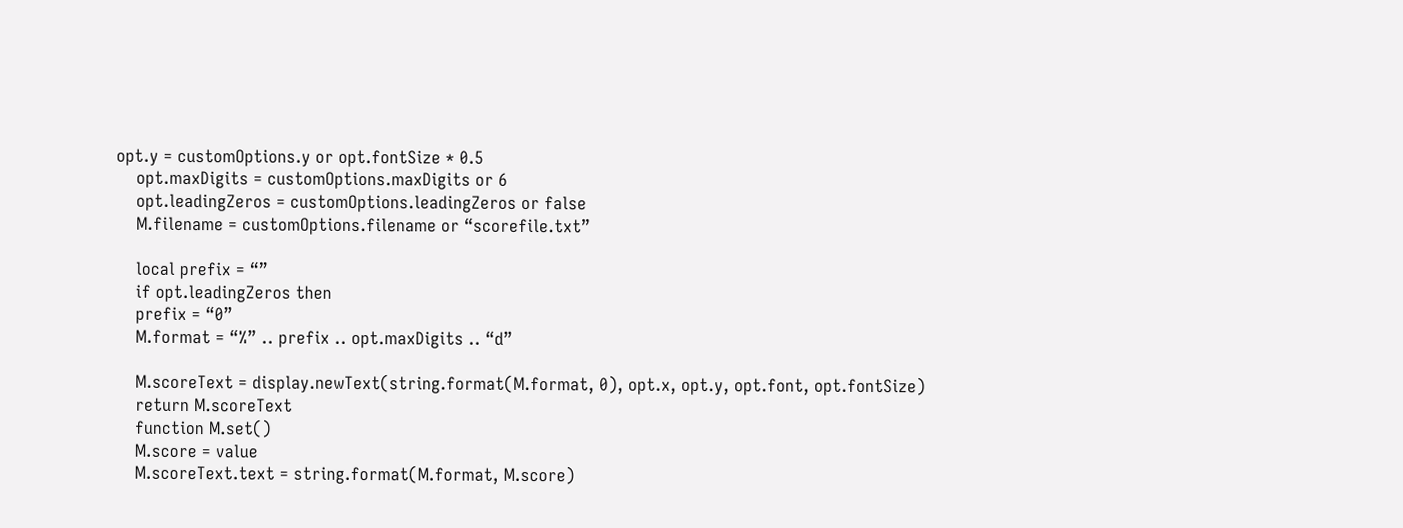opt.y = customOptions.y or opt.fontSize * 0.5
    opt.maxDigits = customOptions.maxDigits or 6
    opt.leadingZeros = customOptions.leadingZeros or false
    M.filename = customOptions.filename or “scorefile.txt”

    local prefix = “”
    if opt.leadingZeros then
    prefix = “0”
    M.format = “%” .. prefix .. opt.maxDigits .. “d”

    M.scoreText = display.newText(string.format(M.format, 0), opt.x, opt.y, opt.font, opt.fontSize)
    return M.scoreText
    function M.set()
    M.score = value
    M.scoreText.text = string.format(M.format, M.score)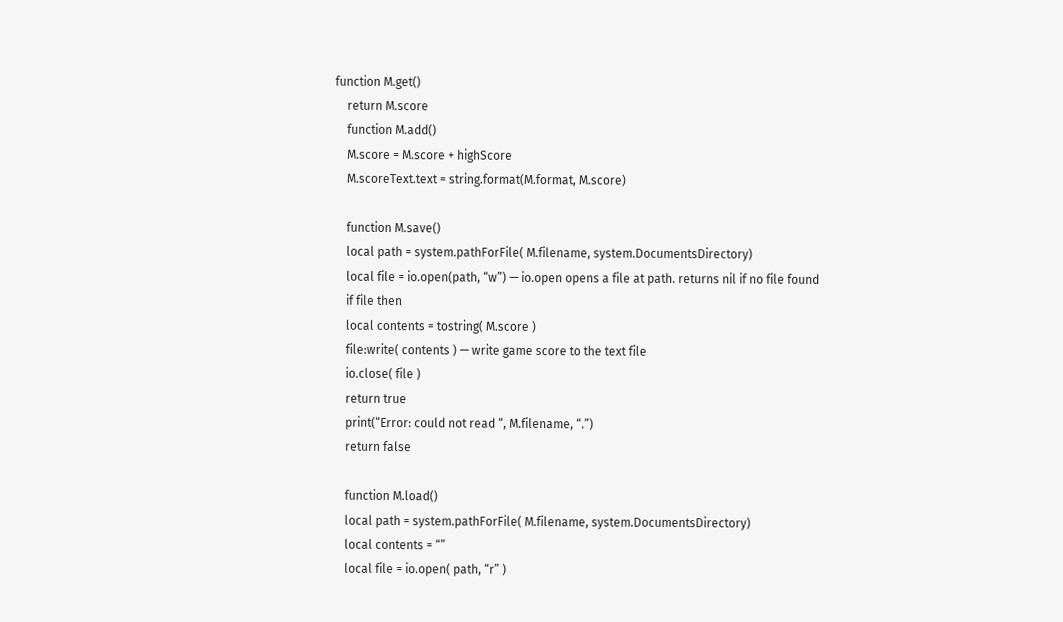function M.get()
    return M.score
    function M.add()
    M.score = M.score + highScore
    M.scoreText.text = string.format(M.format, M.score)

    function M.save()
    local path = system.pathForFile( M.filename, system.DocumentsDirectory)
    local file = io.open(path, “w”) — io.open opens a file at path. returns nil if no file found
    if file then
    local contents = tostring( M.score )
    file:write( contents ) — write game score to the text file
    io.close( file )
    return true
    print(“Error: could not read “, M.filename, “.”)
    return false

    function M.load()
    local path = system.pathForFile( M.filename, system.DocumentsDirectory)
    local contents = “”
    local file = io.open( path, “r” )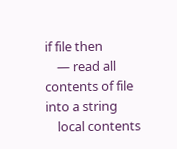if file then
    — read all contents of file into a string
    local contents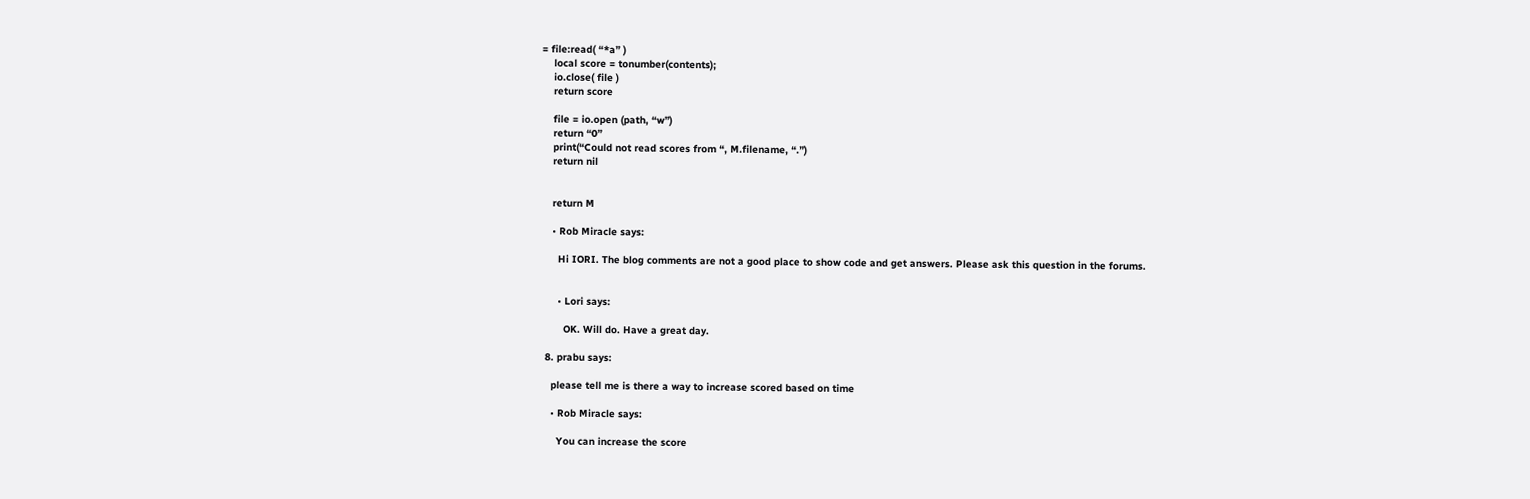= file:read( “*a” )
    local score = tonumber(contents);
    io.close( file )
    return score

    file = io.open (path, “w”)
    return “0”
    print(“Could not read scores from “, M.filename, “.”)
    return nil


    return M

    • Rob Miracle says:

      Hi IORI. The blog comments are not a good place to show code and get answers. Please ask this question in the forums.


      • Lori says:

        OK. Will do. Have a great day.

  8. prabu says:

    please tell me is there a way to increase scored based on time

    • Rob Miracle says:

      You can increase the score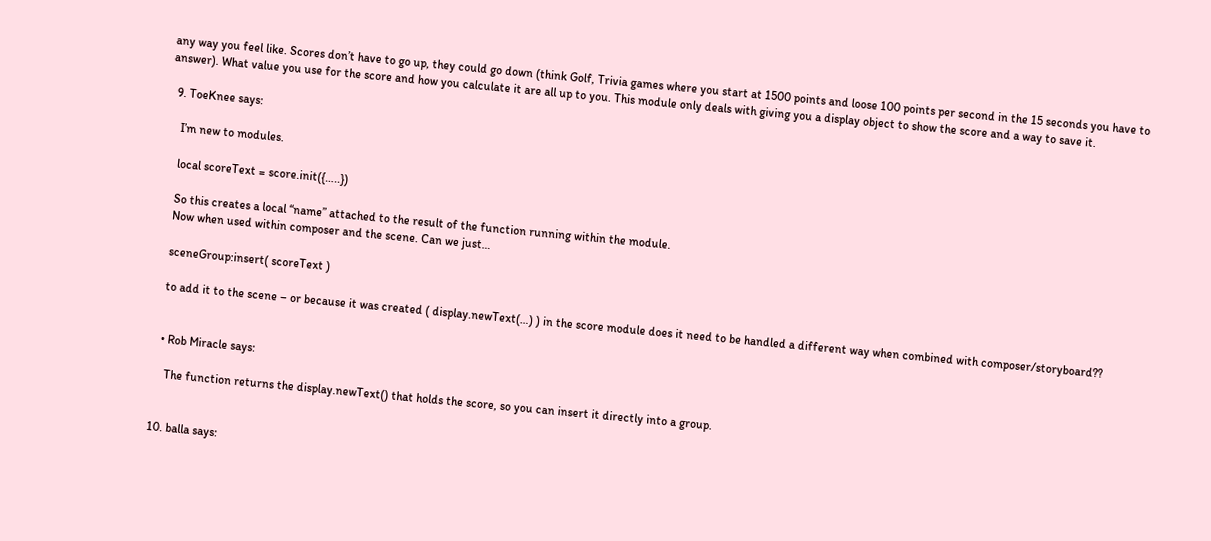any way you feel like. Scores don’t have to go up, they could go down (think Golf, Trivia games where you start at 1500 points and loose 100 points per second in the 15 seconds you have to answer). What value you use for the score and how you calculate it are all up to you. This module only deals with giving you a display object to show the score and a way to save it.

  9. ToeKnee says:

    I’m new to modules.

    local scoreText = score.init({…..})

    So this creates a local “name” attached to the result of the function running within the module.
    Now when used within composer and the scene. Can we just…

    sceneGroup:insert( scoreText )

    to add it to the scene – or because it was created ( display.newText(…) ) in the score module does it need to be handled a different way when combined with composer/storyboard??


    • Rob Miracle says:

      The function returns the display.newText() that holds the score, so you can insert it directly into a group.


  10. balla says: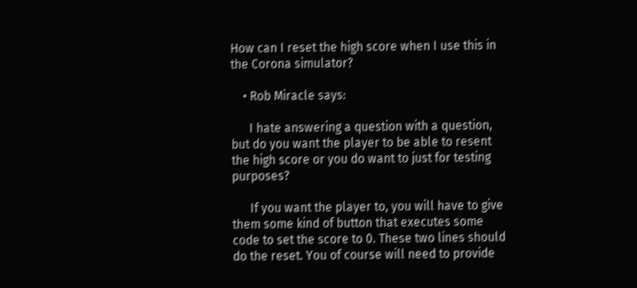How can I reset the high score when I use this in the Corona simulator?

    • Rob Miracle says:

      I hate answering a question with a question, but do you want the player to be able to resent the high score or you do want to just for testing purposes?

      If you want the player to, you will have to give them some kind of button that executes some code to set the score to 0. These two lines should do the reset. You of course will need to provide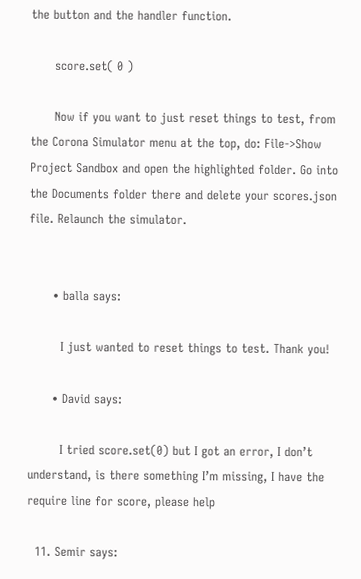the button and the handler function.

      score.set( 0 )

      Now if you want to just reset things to test, from the Corona Simulator menu at the top, do: File->Show Project Sandbox and open the highlighted folder. Go into the Documents folder there and delete your scores.json file. Relaunch the simulator.


      • balla says:

        I just wanted to reset things to test. Thank you!

      • David says:

        I tried score.set(0) but I got an error, I don’t understand, is there something I’m missing, I have the require line for score, please help

  11. Semir says: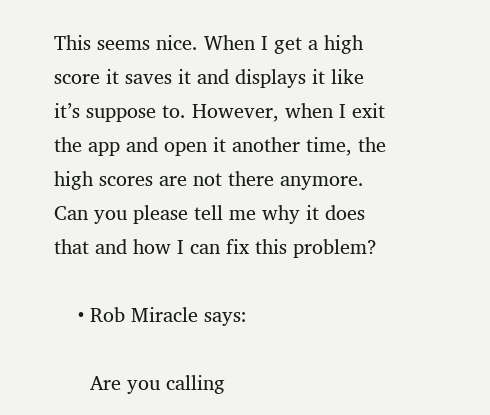This seems nice. When I get a high score it saves it and displays it like it’s suppose to. However, when I exit the app and open it another time, the high scores are not there anymore. Can you please tell me why it does that and how I can fix this problem?

    • Rob Miracle says:

      Are you calling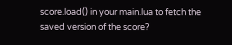score.load() in your main.lua to fetch the saved version of the score?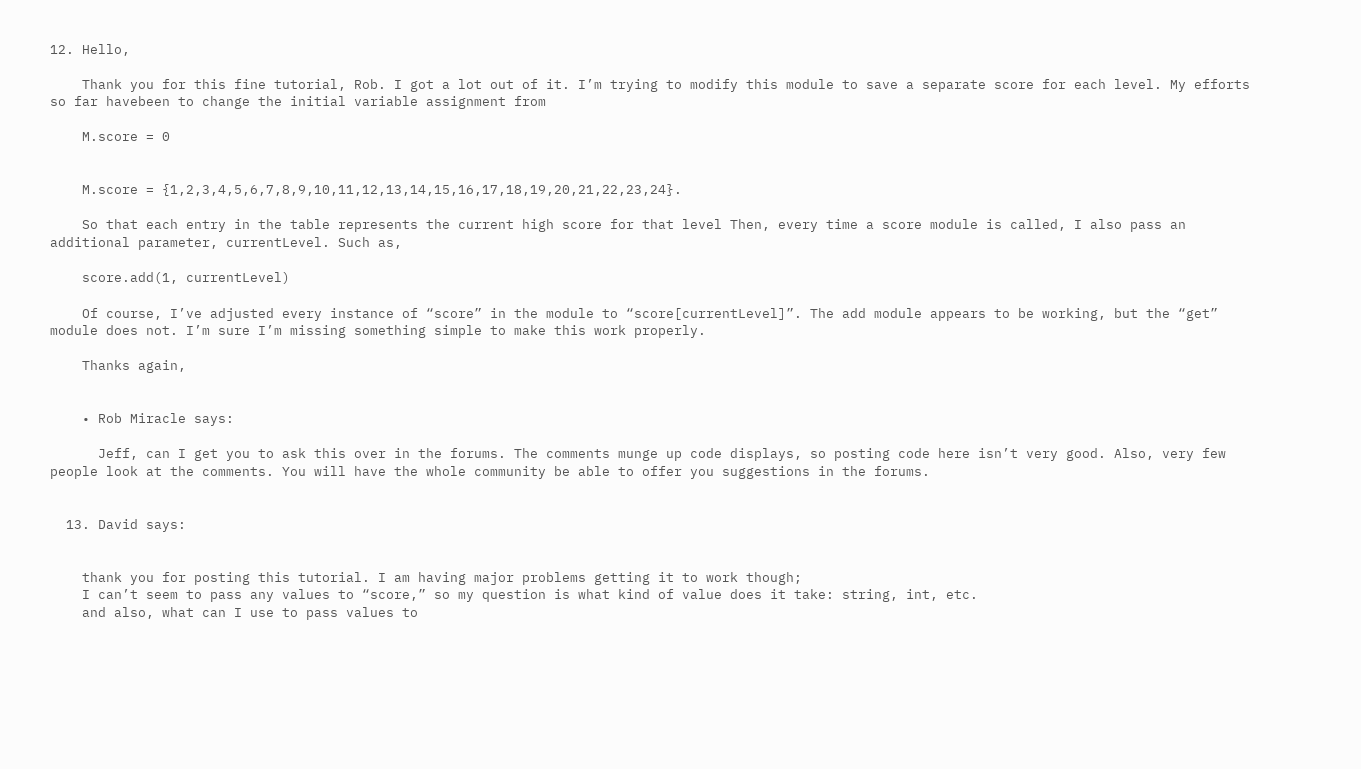12. Hello,

    Thank you for this fine tutorial, Rob. I got a lot out of it. I’m trying to modify this module to save a separate score for each level. My efforts so far havebeen to change the initial variable assignment from

    M.score = 0


    M.score = {1,2,3,4,5,6,7,8,9,10,11,12,13,14,15,16,17,18,19,20,21,22,23,24}.

    So that each entry in the table represents the current high score for that level Then, every time a score module is called, I also pass an additional parameter, currentLevel. Such as,

    score.add(1, currentLevel)

    Of course, I’ve adjusted every instance of “score” in the module to “score[currentLevel]”. The add module appears to be working, but the “get” module does not. I’m sure I’m missing something simple to make this work properly.

    Thanks again,


    • Rob Miracle says:

      Jeff, can I get you to ask this over in the forums. The comments munge up code displays, so posting code here isn’t very good. Also, very few people look at the comments. You will have the whole community be able to offer you suggestions in the forums.


  13. David says:


    thank you for posting this tutorial. I am having major problems getting it to work though;
    I can’t seem to pass any values to “score,” so my question is what kind of value does it take: string, int, etc.
    and also, what can I use to pass values to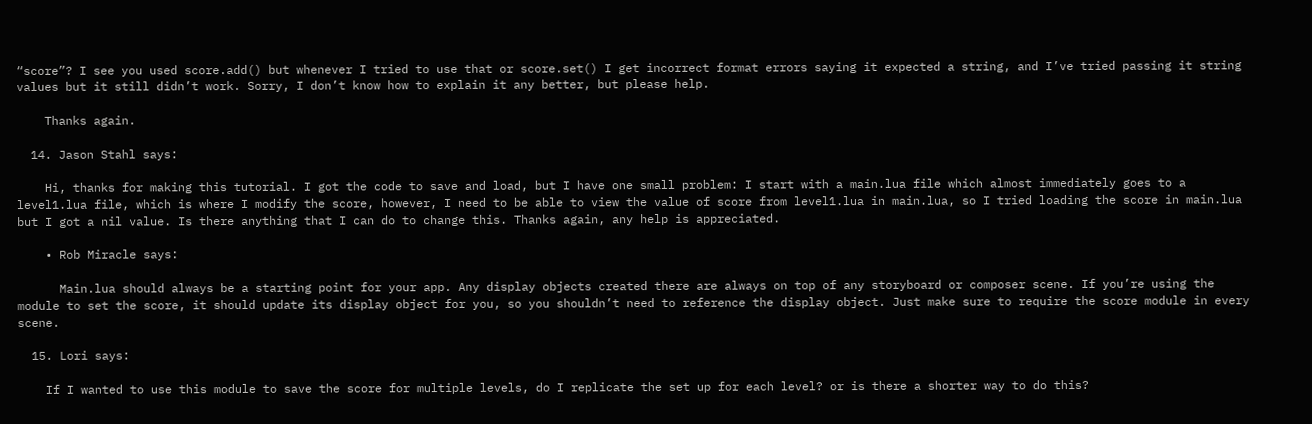“score”? I see you used score.add() but whenever I tried to use that or score.set() I get incorrect format errors saying it expected a string, and I’ve tried passing it string values but it still didn’t work. Sorry, I don’t know how to explain it any better, but please help.

    Thanks again.

  14. Jason Stahl says:

    Hi, thanks for making this tutorial. I got the code to save and load, but I have one small problem: I start with a main.lua file which almost immediately goes to a level1.lua file, which is where I modify the score, however, I need to be able to view the value of score from level1.lua in main.lua, so I tried loading the score in main.lua but I got a nil value. Is there anything that I can do to change this. Thanks again, any help is appreciated.

    • Rob Miracle says:

      Main.lua should always be a starting point for your app. Any display objects created there are always on top of any storyboard or composer scene. If you’re using the module to set the score, it should update its display object for you, so you shouldn’t need to reference the display object. Just make sure to require the score module in every scene.

  15. Lori says:

    If I wanted to use this module to save the score for multiple levels, do I replicate the set up for each level? or is there a shorter way to do this?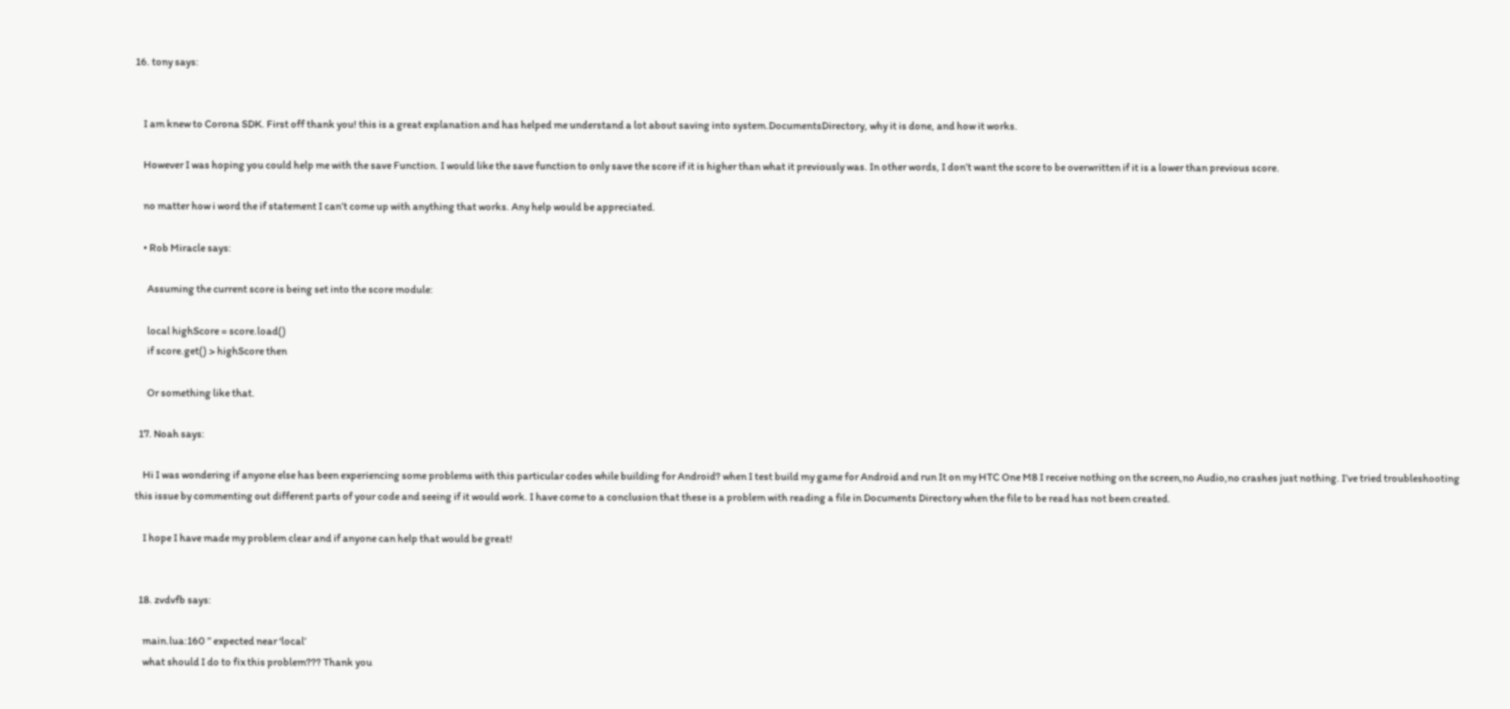16. tony says:


    I am knew to Corona SDK. First off thank you! this is a great explanation and has helped me understand a lot about saving into system.DocumentsDirectory, why it is done, and how it works.

    However I was hoping you could help me with the save Function. I would like the save function to only save the score if it is higher than what it previously was. In other words, I don’t want the score to be overwritten if it is a lower than previous score.

    no matter how i word the if statement I can’t come up with anything that works. Any help would be appreciated.

    • Rob Miracle says:

      Assuming the current score is being set into the score module:

      local highScore = score.load()
      if score.get() > highScore then

      Or something like that.

  17. Noah says:

    Hi I was wondering if anyone else has been experiencing some problems with this particular codes while building for Android? when I test build my game for Android and run It on my HTC One M8 I receive nothing on the screen,no Audio,no crashes just nothing. I’ve tried troubleshooting this issue by commenting out different parts of your code and seeing if it would work. I have come to a conclusion that these is a problem with reading a file in Documents Directory when the file to be read has not been created.

    I hope I have made my problem clear and if anyone can help that would be great!


  18. zvdvfb says:

    main.lua:160 ” expected near ‘local’
    what should I do to fix this problem??? Thank you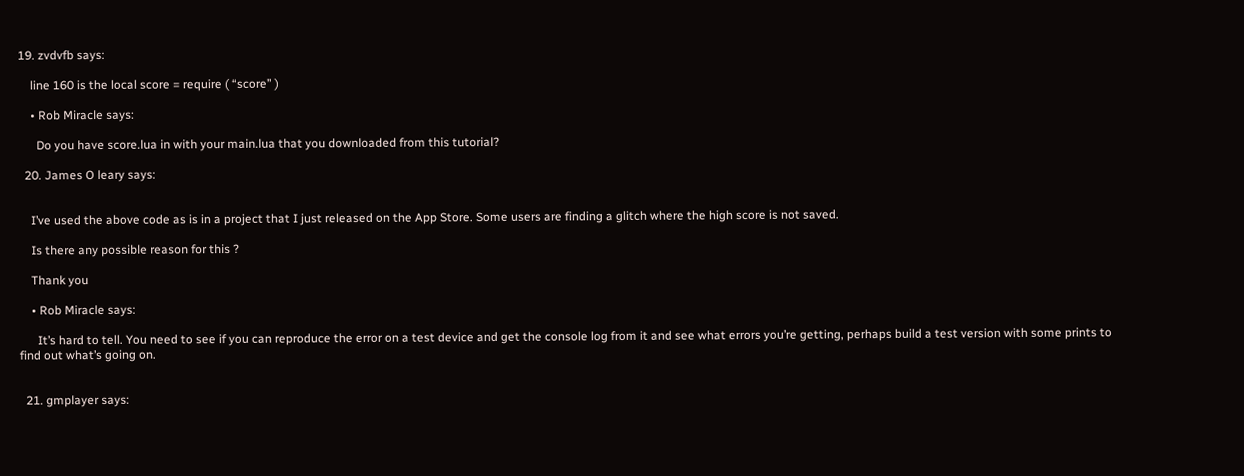19. zvdvfb says:

    line 160 is the local score = require ( “score” )

    • Rob Miracle says:

      Do you have score.lua in with your main.lua that you downloaded from this tutorial?

  20. James O leary says:


    I’ve used the above code as is in a project that I just released on the App Store. Some users are finding a glitch where the high score is not saved.

    Is there any possible reason for this ?

    Thank you

    • Rob Miracle says:

      It’s hard to tell. You need to see if you can reproduce the error on a test device and get the console log from it and see what errors you’re getting, perhaps build a test version with some prints to find out what’s going on.


  21. gmplayer says: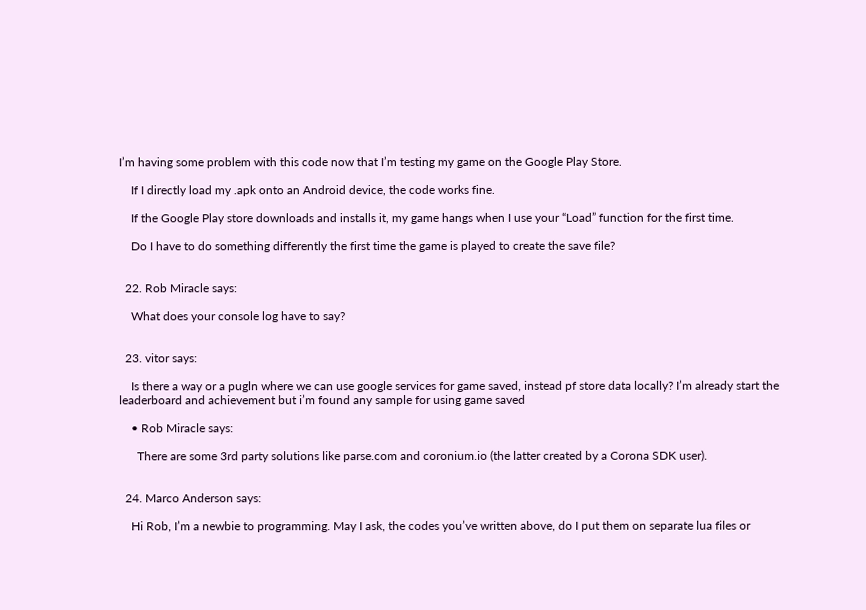I’m having some problem with this code now that I’m testing my game on the Google Play Store.

    If I directly load my .apk onto an Android device, the code works fine.

    If the Google Play store downloads and installs it, my game hangs when I use your “Load” function for the first time.

    Do I have to do something differently the first time the game is played to create the save file?


  22. Rob Miracle says:

    What does your console log have to say?


  23. vitor says:

    Is there a way or a pugln where we can use google services for game saved, instead pf store data locally? I’m already start the leaderboard and achievement but i’m found any sample for using game saved

    • Rob Miracle says:

      There are some 3rd party solutions like parse.com and coronium.io (the latter created by a Corona SDK user).


  24. Marco Anderson says:

    Hi Rob, I’m a newbie to programming. May I ask, the codes you’ve written above, do I put them on separate lua files or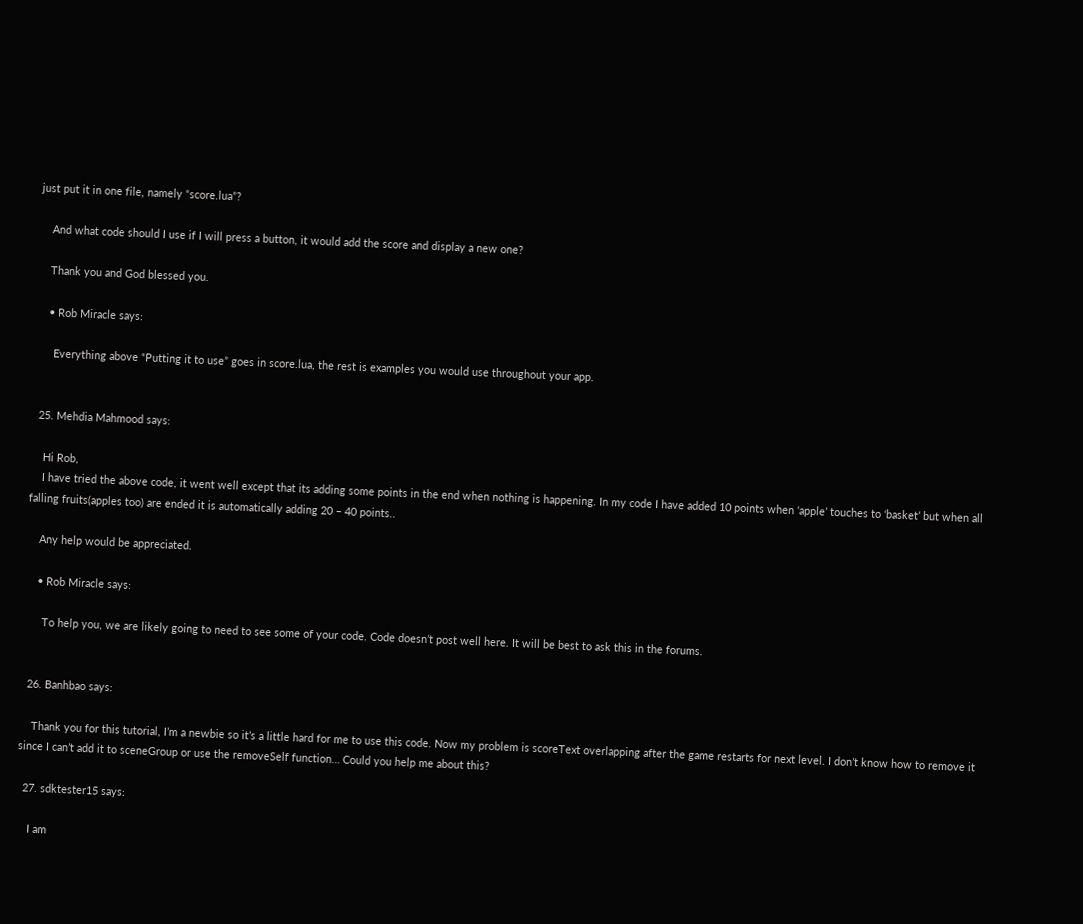just put it in one file, namely “score.lua”?

    And what code should I use if I will press a button, it would add the score and display a new one?

    Thank you and God blessed you.

    • Rob Miracle says:

      Everything above “Putting it to use” goes in score.lua, the rest is examples you would use throughout your app.


  25. Mehdia Mahmood says:

    Hi Rob,
    I have tried the above code, it went well except that its adding some points in the end when nothing is happening. In my code I have added 10 points when ‘apple’ touches to ‘basket’ but when all falling fruits(apples too) are ended it is automatically adding 20 – 40 points..

    Any help would be appreciated.

    • Rob Miracle says:

      To help you, we are likely going to need to see some of your code. Code doesn’t post well here. It will be best to ask this in the forums.


  26. Banhbao says:

    Thank you for this tutorial, I’m a newbie so it’s a little hard for me to use this code. Now my problem is scoreText overlapping after the game restarts for next level. I don’t know how to remove it since I can’t add it to sceneGroup or use the removeSelf function… Could you help me about this?

  27. sdktester15 says:

    I am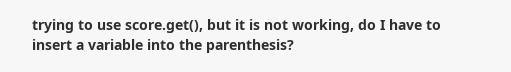trying to use score.get(), but it is not working, do I have to insert a variable into the parenthesis?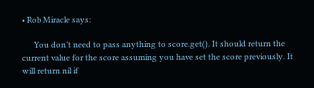• Rob Miracle says:

      You don’t need to pass anything to score.get(). It should return the current value for the score assuming you have set the score previously. It will return nil if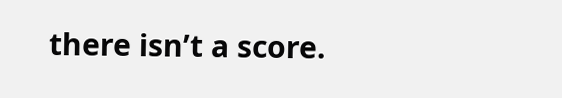there isn’t a score.